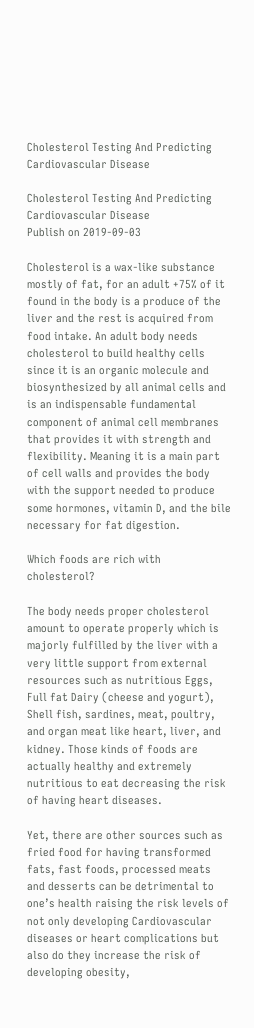Cholesterol Testing And Predicting Cardiovascular Disease

Cholesterol Testing And Predicting Cardiovascular Disease
Publish on 2019-09-03

Cholesterol is a wax-like substance mostly of fat, for an adult +75% of it found in the body is a produce of the liver and the rest is acquired from food intake. An adult body needs cholesterol to build healthy cells since it is an organic molecule and biosynthesized by all animal cells and is an indispensable fundamental component of animal cell membranes that provides it with strength and flexibility. Meaning it is a main part of cell walls and provides the body with the support needed to produce some hormones, vitamin D, and the bile necessary for fat digestion.

Which foods are rich with cholesterol?

The body needs proper cholesterol amount to operate properly which is majorly fulfilled by the liver with a very little support from external resources such as nutritious Eggs, Full fat Dairy (cheese and yogurt), Shell fish, sardines, meat, poultry, and organ meat like heart, liver, and kidney. Those kinds of foods are actually healthy and extremely nutritious to eat decreasing the risk of having heart diseases.

Yet, there are other sources such as fried food for having transformed fats, fast foods, processed meats and desserts can be detrimental to one’s health raising the risk levels of not only developing Cardiovascular diseases or heart complications but also do they increase the risk of developing obesity,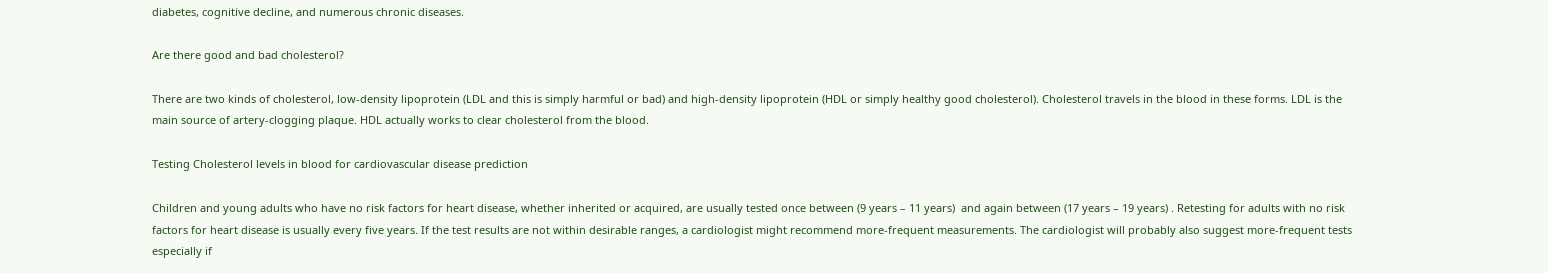diabetes, cognitive decline, and numerous chronic diseases.

Are there good and bad cholesterol?

There are two kinds of cholesterol, low-density lipoprotein (LDL and this is simply harmful or bad) and high-density lipoprotein (HDL or simply healthy good cholesterol). Cholesterol travels in the blood in these forms. LDL is the main source of artery-clogging plaque. HDL actually works to clear cholesterol from the blood.

Testing Cholesterol levels in blood for cardiovascular disease prediction

Children and young adults who have no risk factors for heart disease, whether inherited or acquired, are usually tested once between (9 years – 11 years)  and again between (17 years – 19 years) . Retesting for adults with no risk factors for heart disease is usually every five years. If the test results are not within desirable ranges, a cardiologist might recommend more-frequent measurements. The cardiologist will probably also suggest more-frequent tests especially if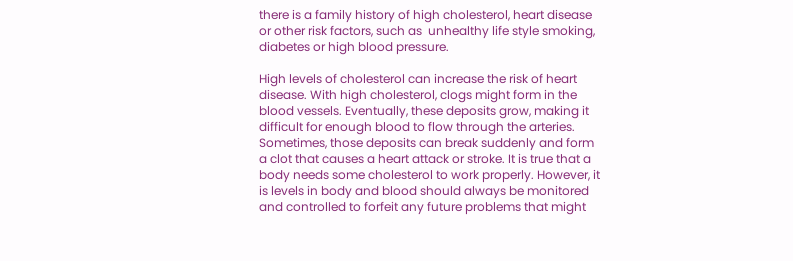there is a family history of high cholesterol, heart disease or other risk factors, such as  unhealthy life style smoking, diabetes or high blood pressure.

High levels of cholesterol can increase the risk of heart disease. With high cholesterol, clogs might form in the blood vessels. Eventually, these deposits grow, making it difficult for enough blood to flow through the arteries. Sometimes, those deposits can break suddenly and form a clot that causes a heart attack or stroke. It is true that a body needs some cholesterol to work properly. However, it is levels in body and blood should always be monitored and controlled to forfeit any future problems that might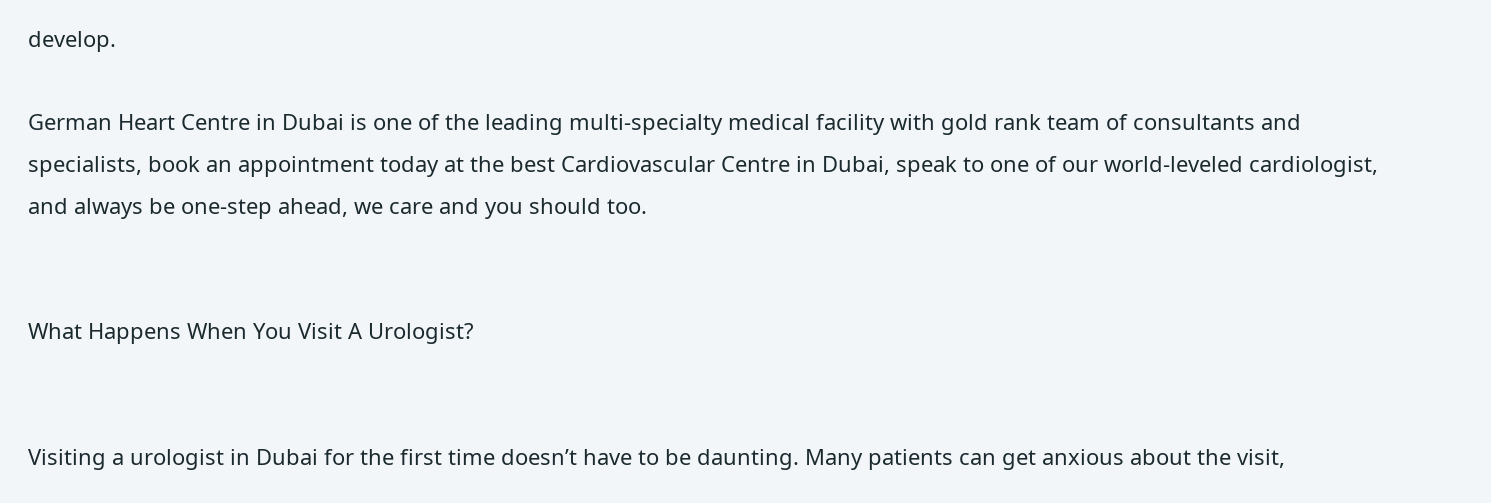develop.

German Heart Centre in Dubai is one of the leading multi-specialty medical facility with gold rank team of consultants and specialists, book an appointment today at the best Cardiovascular Centre in Dubai, speak to one of our world-leveled cardiologist, and always be one-step ahead, we care and you should too.


What Happens When You Visit A Urologist?


Visiting a urologist in Dubai for the first time doesn’t have to be daunting. Many patients can get anxious about the visit,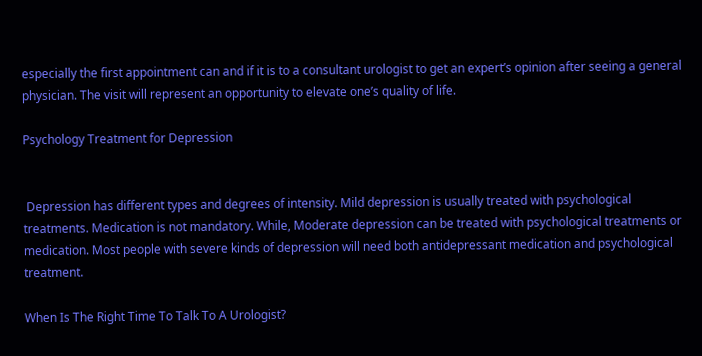especially the first appointment can and if it is to a consultant urologist to get an expert’s opinion after seeing a general physician. The visit will represent an opportunity to elevate one’s quality of life.

Psychology Treatment for Depression


 Depression has different types and degrees of intensity. Mild depression is usually treated with psychological treatments. Medication is not mandatory. While, Moderate depression can be treated with psychological treatments or medication. Most people with severe kinds of depression will need both antidepressant medication and psychological treatment.

When Is The Right Time To Talk To A Urologist?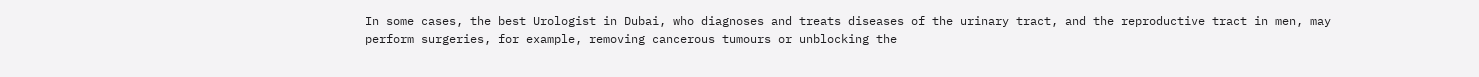In some cases, the best Urologist in Dubai, who diagnoses and treats diseases of the urinary tract, and the reproductive tract in men, may perform surgeries, for example, removing cancerous tumours or unblocking the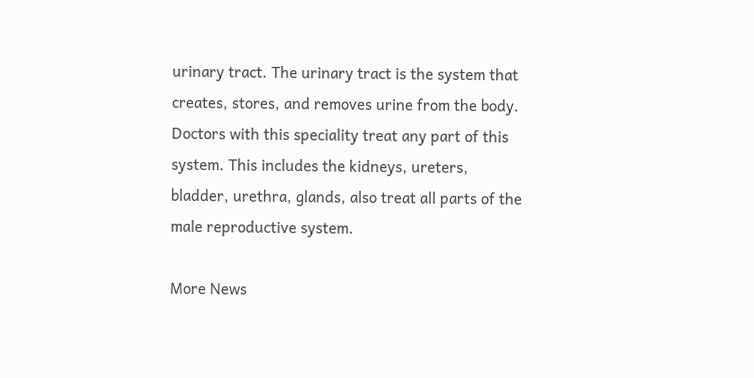urinary tract. The urinary tract is the system that creates, stores, and removes urine from the body. Doctors with this speciality treat any part of this system. This includes the kidneys, ureters, bladder, urethra, glands, also treat all parts of the male reproductive system.

More News